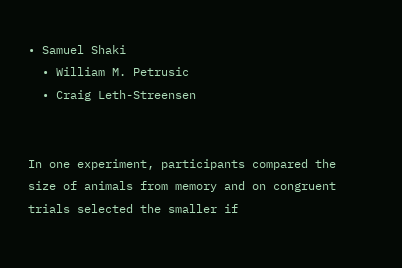• Samuel Shaki
  • William M. Petrusic
  • Craig Leth-Streensen


In one experiment, participants compared the size of animals from memory and on congruent trials selected the smaller if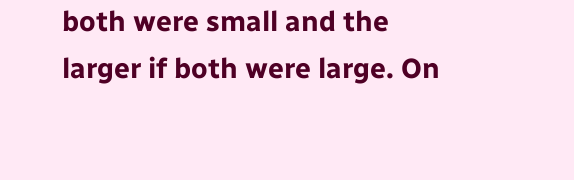both were small and the larger if both were large. On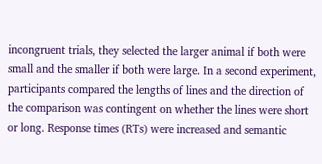incongruent trials, they selected the larger animal if both were small and the smaller if both were large. In a second experiment, participants compared the lengths of lines and the direction of the comparison was contingent on whether the lines were short or long. Response times (RTs) were increased and semantic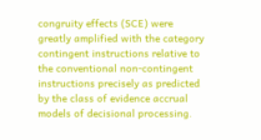congruity effects (SCE) were greatly amplified with the category contingent instructions relative to the conventional non-contingent instructions precisely as predicted by the class of evidence accrual models of decisional processing.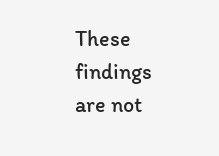These findings are not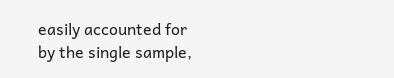easily accounted for by the single sample,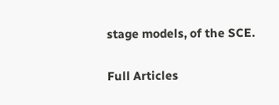stage models, of the SCE.

Full Articles